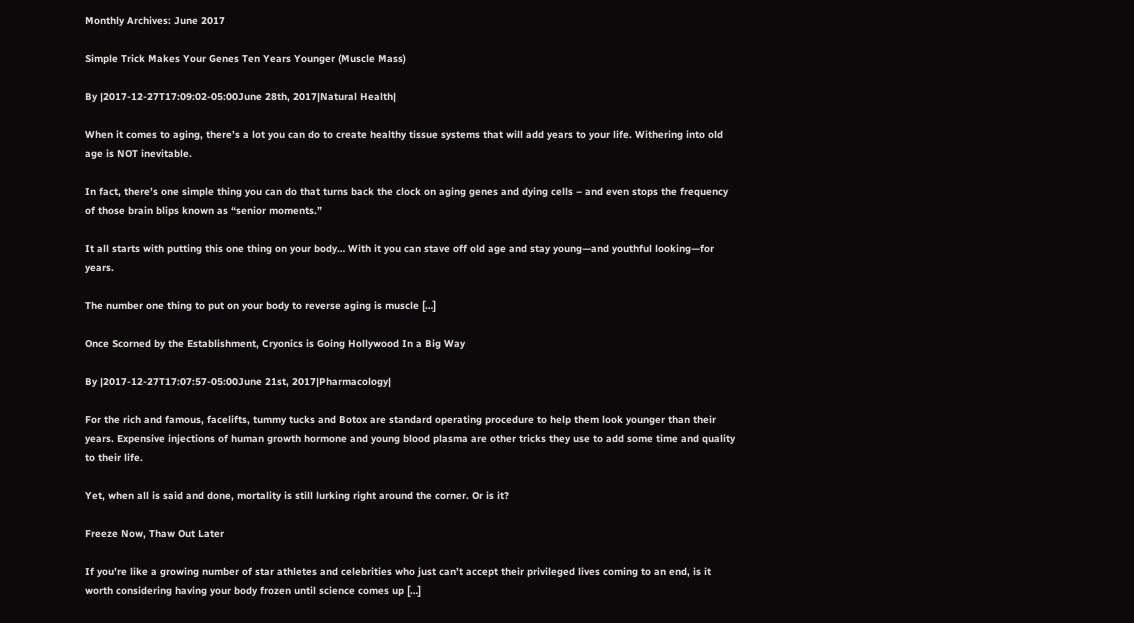Monthly Archives: June 2017

Simple Trick Makes Your Genes Ten Years Younger (Muscle Mass)

By |2017-12-27T17:09:02-05:00June 28th, 2017|Natural Health|

When it comes to aging, there’s a lot you can do to create healthy tissue systems that will add years to your life. Withering into old age is NOT inevitable.

In fact, there’s one simple thing you can do that turns back the clock on aging genes and dying cells – and even stops the frequency of those brain blips known as “senior moments.”

It all starts with putting this one thing on your body… With it you can stave off old age and stay young—and youthful looking—for years.

The number one thing to put on your body to reverse aging is muscle […]

Once Scorned by the Establishment, Cryonics is Going Hollywood In a Big Way

By |2017-12-27T17:07:57-05:00June 21st, 2017|Pharmacology|

For the rich and famous, facelifts, tummy tucks and Botox are standard operating procedure to help them look younger than their years. Expensive injections of human growth hormone and young blood plasma are other tricks they use to add some time and quality to their life.

Yet, when all is said and done, mortality is still lurking right around the corner. Or is it?

Freeze Now, Thaw Out Later

If you’re like a growing number of star athletes and celebrities who just can’t accept their privileged lives coming to an end, is it worth considering having your body frozen until science comes up […]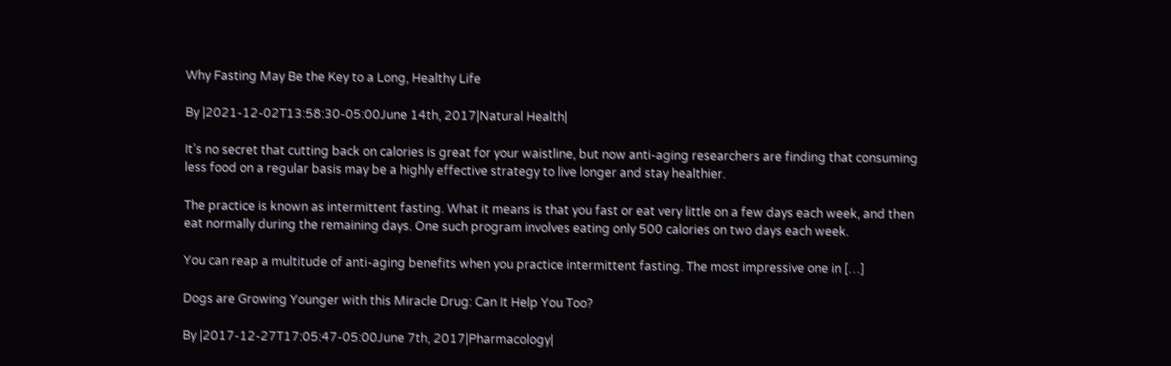Why Fasting May Be the Key to a Long, Healthy Life

By |2021-12-02T13:58:30-05:00June 14th, 2017|Natural Health|

It’s no secret that cutting back on calories is great for your waistline, but now anti-aging researchers are finding that consuming less food on a regular basis may be a highly effective strategy to live longer and stay healthier.

The practice is known as intermittent fasting. What it means is that you fast or eat very little on a few days each week, and then eat normally during the remaining days. One such program involves eating only 500 calories on two days each week.

You can reap a multitude of anti-aging benefits when you practice intermittent fasting. The most impressive one in […]

Dogs are Growing Younger with this Miracle Drug: Can It Help You Too?

By |2017-12-27T17:05:47-05:00June 7th, 2017|Pharmacology|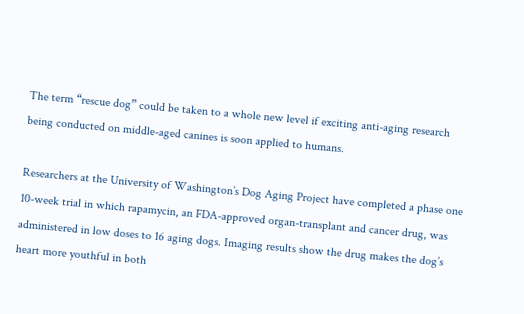The term “rescue dog” could be taken to a whole new level if exciting anti-aging research being conducted on middle-aged canines is soon applied to humans.

Researchers at the University of Washington’s Dog Aging Project have completed a phase one 10-week trial in which rapamycin, an FDA-approved organ-transplant and cancer drug, was administered in low doses to 16 aging dogs. Imaging results show the drug makes the dog’s heart more youthful in both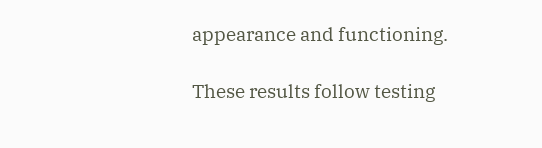appearance and functioning.

These results follow testing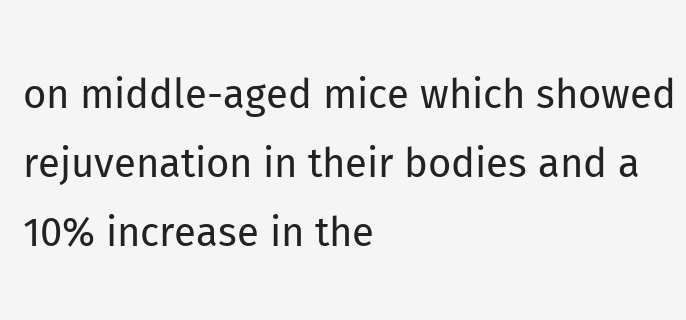on middle-aged mice which showed rejuvenation in their bodies and a 10% increase in the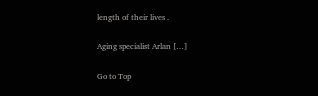length of their lives .

Aging specialist Arlan […]

Go to Top